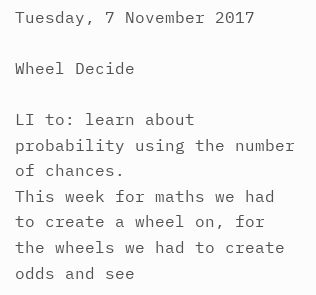Tuesday, 7 November 2017

Wheel Decide

LI to: learn about probability using the number of chances.
This week for maths we had to create a wheel on, for the wheels we had to create odds and see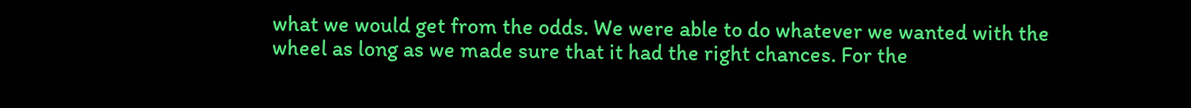what we would get from the odds. We were able to do whatever we wanted with the wheel as long as we made sure that it had the right chances. For the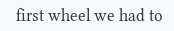first wheel we had to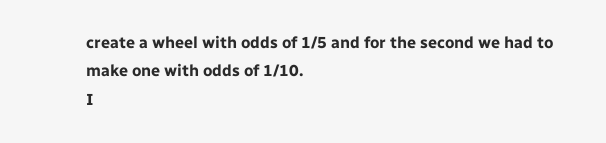create a wheel with odds of 1/5 and for the second we had to make one with odds of 1/10.
I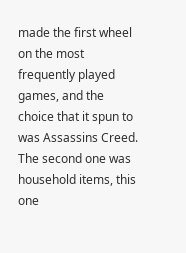made the first wheel on the most frequently played games, and the choice that it spun to was Assassins Creed. The second one was household items, this one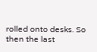rolled onto desks. So then the last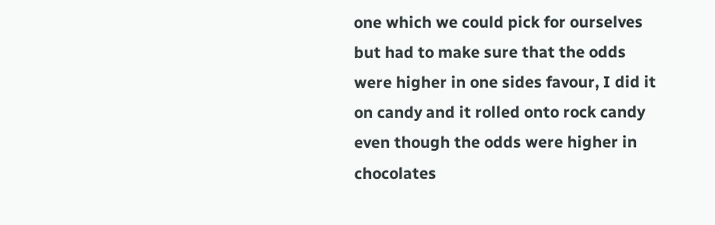one which we could pick for ourselves but had to make sure that the odds were higher in one sides favour, I did it on candy and it rolled onto rock candy even though the odds were higher in chocolates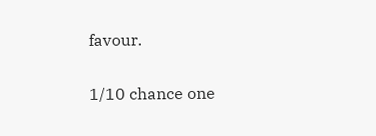favour.

1/10 chance one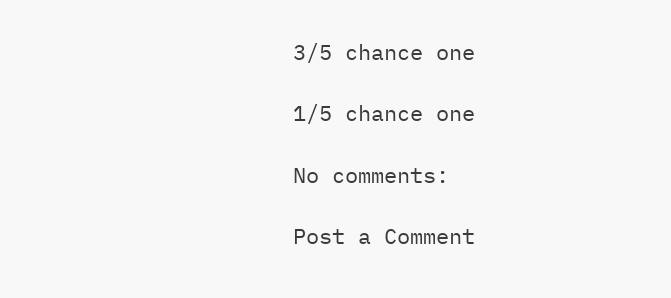3/5 chance one

1/5 chance one

No comments:

Post a Comment